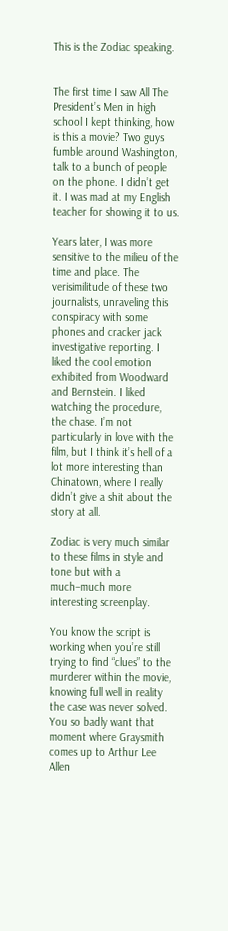This is the Zodiac speaking.


The first time I saw All The President’s Men in high school I kept thinking, how is this a movie? Two guys fumble around Washington, talk to a bunch of people on the phone. I didn’t get it. I was mad at my English teacher for showing it to us.

Years later, I was more sensitive to the milieu of the time and place. The verisimilitude of these two journalists, unraveling this conspiracy with some phones and cracker jack investigative reporting. I liked the cool emotion exhibited from Woodward and Bernstein. I liked watching the procedure, the chase. I’m not particularly in love with the film, but I think it’s hell of a lot more interesting than Chinatown, where I really didn’t give a shit about the story at all.

Zodiac is very much similar to these films in style and tone but with a much–much more interesting screenplay.

You know the script is working when you’re still trying to find “clues” to the murderer within the movie, knowing full well in reality the case was never solved. You so badly want that moment where Graysmith comes up to Arthur Lee Allen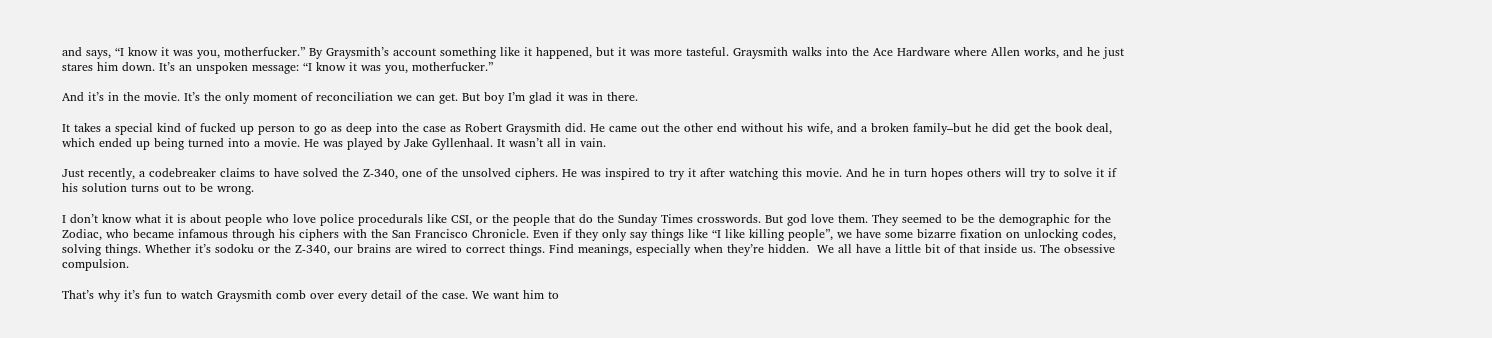and says, “I know it was you, motherfucker.” By Graysmith’s account something like it happened, but it was more tasteful. Graysmith walks into the Ace Hardware where Allen works, and he just stares him down. It’s an unspoken message: “I know it was you, motherfucker.”

And it’s in the movie. It’s the only moment of reconciliation we can get. But boy I’m glad it was in there.

It takes a special kind of fucked up person to go as deep into the case as Robert Graysmith did. He came out the other end without his wife, and a broken family–but he did get the book deal, which ended up being turned into a movie. He was played by Jake Gyllenhaal. It wasn’t all in vain.

Just recently, a codebreaker claims to have solved the Z-340, one of the unsolved ciphers. He was inspired to try it after watching this movie. And he in turn hopes others will try to solve it if his solution turns out to be wrong.

I don’t know what it is about people who love police procedurals like CSI, or the people that do the Sunday Times crosswords. But god love them. They seemed to be the demographic for the Zodiac, who became infamous through his ciphers with the San Francisco Chronicle. Even if they only say things like “I like killing people”, we have some bizarre fixation on unlocking codes, solving things. Whether it’s sodoku or the Z-340, our brains are wired to correct things. Find meanings, especially when they’re hidden.  We all have a little bit of that inside us. The obsessive compulsion.

That’s why it’s fun to watch Graysmith comb over every detail of the case. We want him to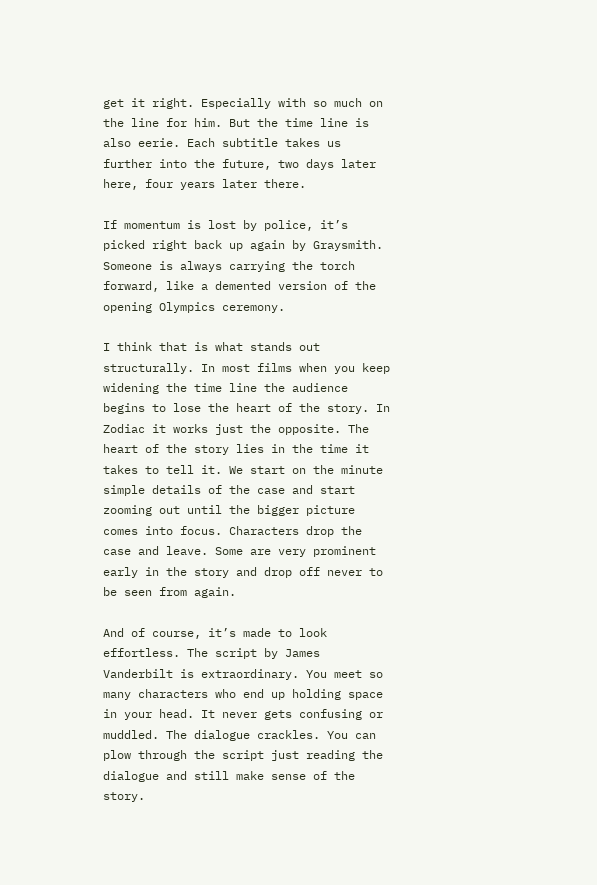get it right. Especially with so much on the line for him. But the time line is also eerie. Each subtitle takes us further into the future, two days later here, four years later there.

If momentum is lost by police, it’s picked right back up again by Graysmith. Someone is always carrying the torch forward, like a demented version of the opening Olympics ceremony.

I think that is what stands out structurally. In most films when you keep widening the time line the audience begins to lose the heart of the story. In Zodiac it works just the opposite. The heart of the story lies in the time it takes to tell it. We start on the minute simple details of the case and start zooming out until the bigger picture comes into focus. Characters drop the case and leave. Some are very prominent early in the story and drop off never to be seen from again.

And of course, it’s made to look effortless. The script by James Vanderbilt is extraordinary. You meet so many characters who end up holding space in your head. It never gets confusing or muddled. The dialogue crackles. You can plow through the script just reading the dialogue and still make sense of the story.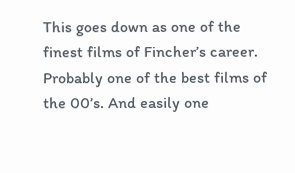This goes down as one of the finest films of Fincher’s career. Probably one of the best films of the 00’s. And easily one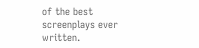of the best screenplays ever written.